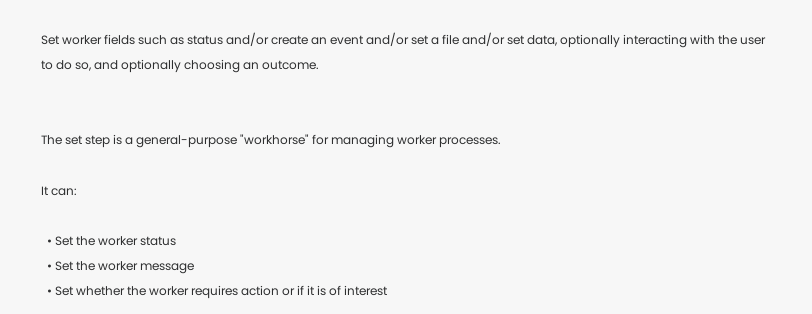Set worker fields such as status and/or create an event and/or set a file and/or set data, optionally interacting with the user to do so, and optionally choosing an outcome.


The set step is a general-purpose "workhorse" for managing worker processes.

It can:

  • Set the worker status
  • Set the worker message
  • Set whether the worker requires action or if it is of interest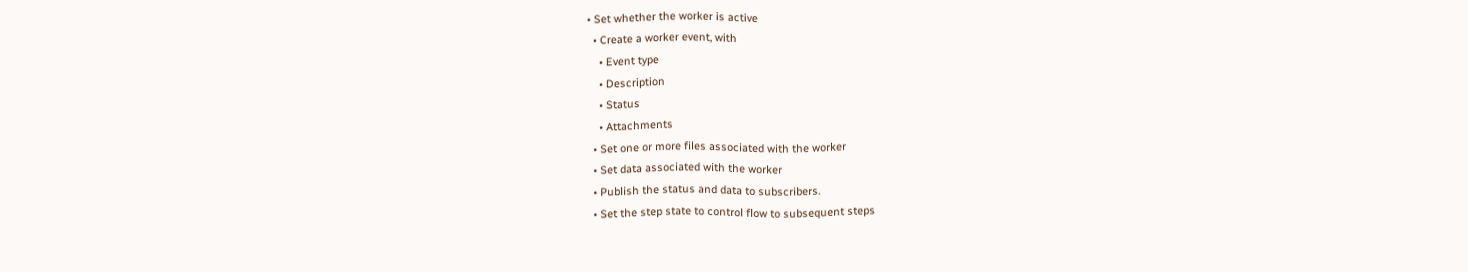• Set whether the worker is active
  • Create a worker event, with
    • Event type
    • Description
    • Status
    • Attachments
  • Set one or more files associated with the worker
  • Set data associated with the worker
  • Publish the status and data to subscribers.
  • Set the step state to control flow to subsequent steps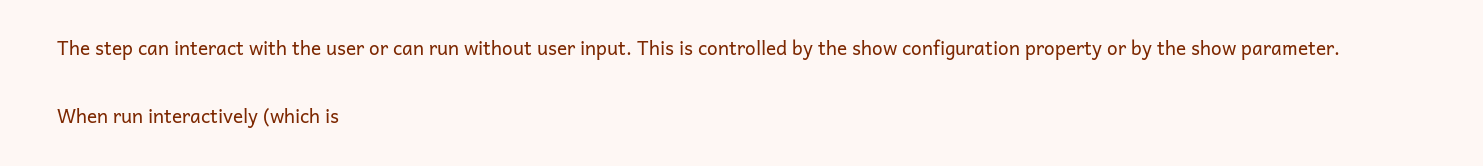The step can interact with the user or can run without user input. This is controlled by the show configuration property or by the show parameter.

When run interactively (which is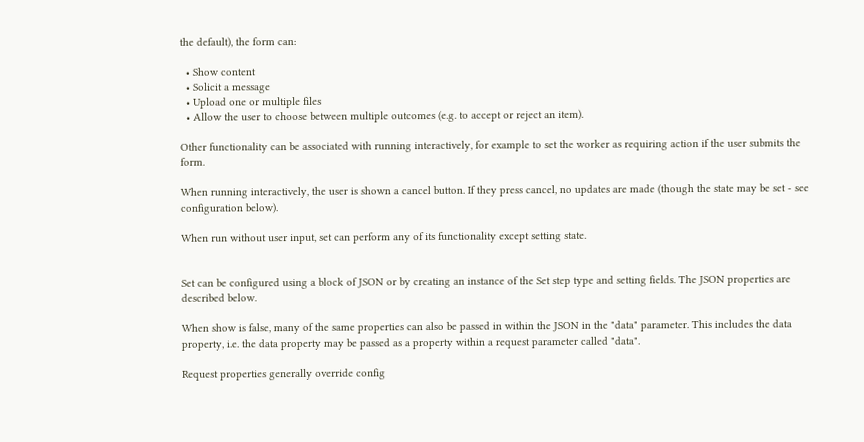the default), the form can:

  • Show content
  • Solicit a message
  • Upload one or multiple files
  • Allow the user to choose between multiple outcomes (e.g. to accept or reject an item).

Other functionality can be associated with running interactively, for example to set the worker as requiring action if the user submits the form.

When running interactively, the user is shown a cancel button. If they press cancel, no updates are made (though the state may be set - see configuration below).

When run without user input, set can perform any of its functionality except setting state.


Set can be configured using a block of JSON or by creating an instance of the Set step type and setting fields. The JSON properties are described below.

When show is false, many of the same properties can also be passed in within the JSON in the "data" parameter. This includes the data property, i.e. the data property may be passed as a property within a request parameter called "data".

Request properties generally override config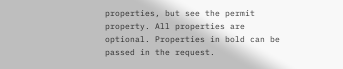properties, but see the permit property. All properties are optional. Properties in bold can be passed in the request.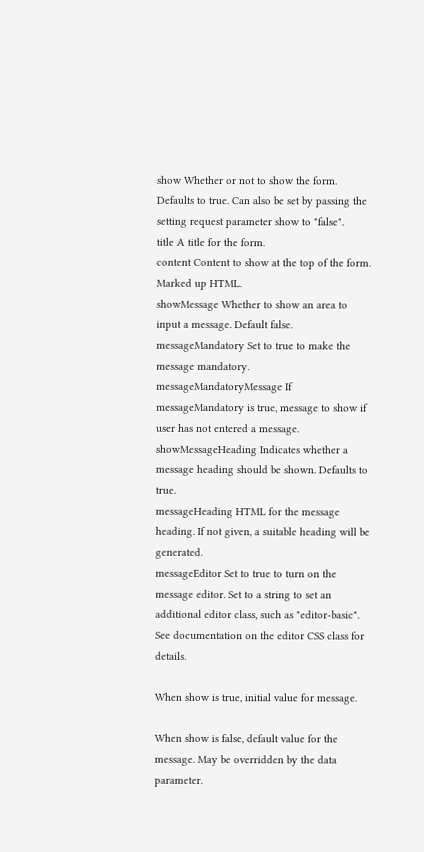show Whether or not to show the form. Defaults to true. Can also be set by passing the setting request parameter show to "false".
title A title for the form.
content Content to show at the top of the form. Marked up HTML.
showMessage Whether to show an area to input a message. Default false.
messageMandatory Set to true to make the message mandatory.
messageMandatoryMessage If messageMandatory is true, message to show if user has not entered a message.
showMessageHeading Indicates whether a message heading should be shown. Defaults to true.
messageHeading HTML for the message heading. If not given, a suitable heading will be generated.
messageEditor Set to true to turn on the message editor. Set to a string to set an additional editor class, such as "editor-basic". See documentation on the editor CSS class for details.

When show is true, initial value for message.

When show is false, default value for the message. May be overridden by the data parameter.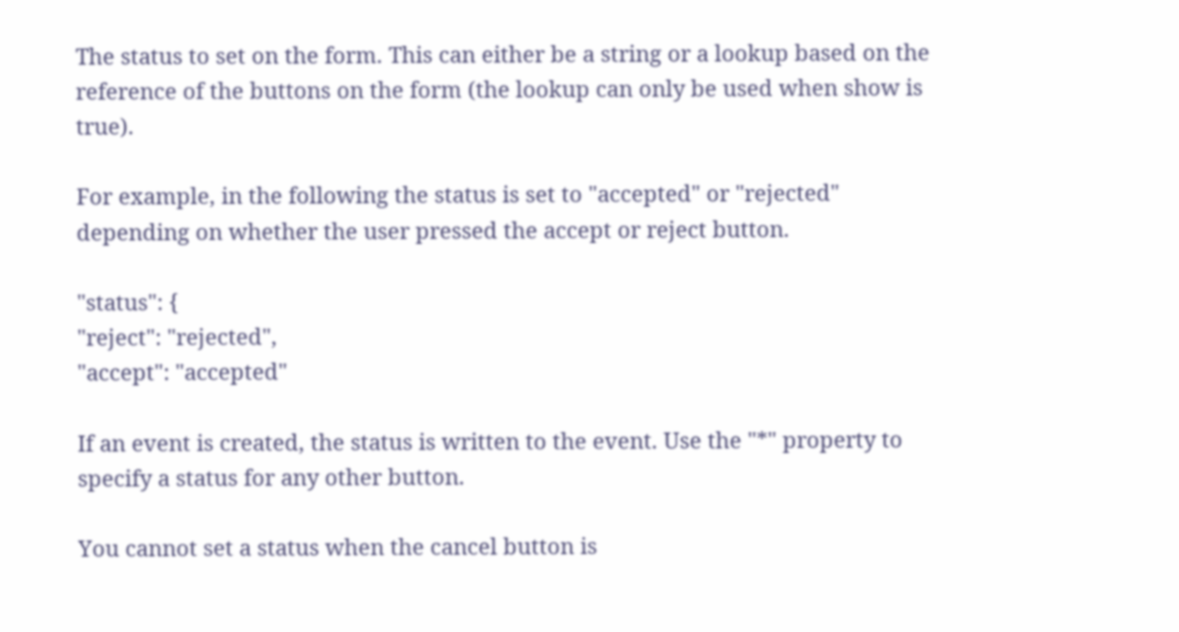The status to set on the form. This can either be a string or a lookup based on the reference of the buttons on the form (the lookup can only be used when show is true).

For example, in the following the status is set to "accepted" or "rejected" depending on whether the user pressed the accept or reject button.

"status": {
"reject": "rejected",
"accept": "accepted"

If an event is created, the status is written to the event. Use the "*" property to specify a status for any other button.

You cannot set a status when the cancel button is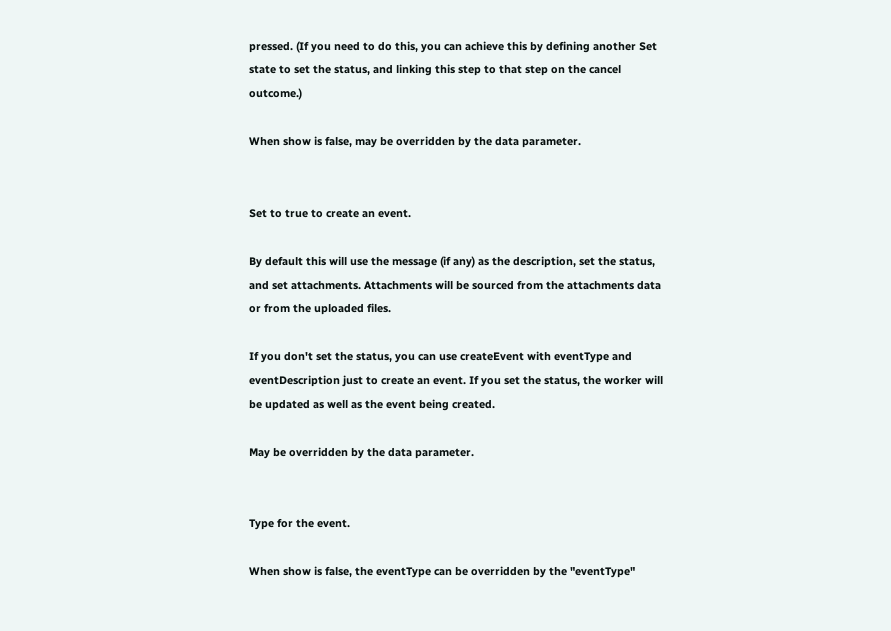pressed. (If you need to do this, you can achieve this by defining another Set state to set the status, and linking this step to that step on the cancel outcome.)

When show is false, may be overridden by the data parameter.


Set to true to create an event.

By default this will use the message (if any) as the description, set the status, and set attachments. Attachments will be sourced from the attachments data or from the uploaded files.

If you don't set the status, you can use createEvent with eventType and eventDescription just to create an event. If you set the status, the worker will be updated as well as the event being created.

May be overridden by the data parameter.


Type for the event.

When show is false, the eventType can be overridden by the "eventType"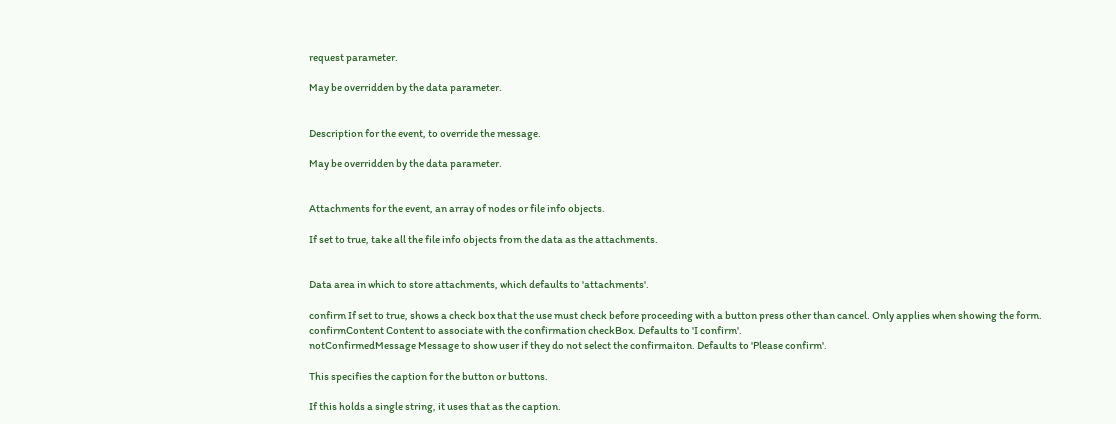request parameter.

May be overridden by the data parameter.


Description for the event, to override the message.

May be overridden by the data parameter.


Attachments for the event, an array of nodes or file info objects.

If set to true, take all the file info objects from the data as the attachments.


Data area in which to store attachments, which defaults to 'attachments'.

confirm If set to true, shows a check box that the use must check before proceeding with a button press other than cancel. Only applies when showing the form.
confirmContent Content to associate with the confirmation checkBox. Defaults to 'I confirm'.
notConfirmedMessage Message to show user if they do not select the confirmaiton. Defaults to 'Please confirm'.

This specifies the caption for the button or buttons.

If this holds a single string, it uses that as the caption.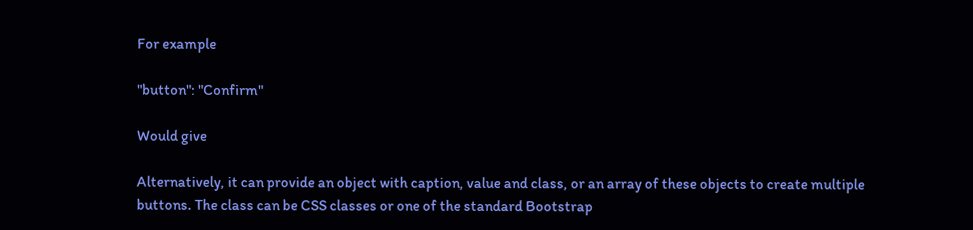For example

"button": "Confirm"

Would give

Alternatively, it can provide an object with caption, value and class, or an array of these objects to create multiple buttons. The class can be CSS classes or one of the standard Bootstrap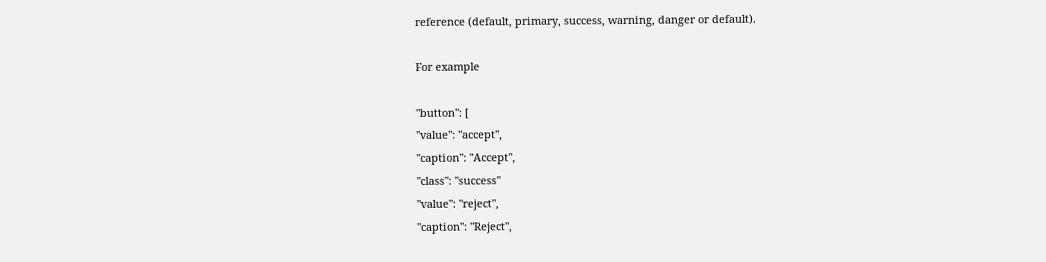reference (default, primary, success, warning, danger or default).

For example

"button": [
"value": "accept",
"caption": "Accept",
"class": "success"
"value": "reject",
"caption": "Reject",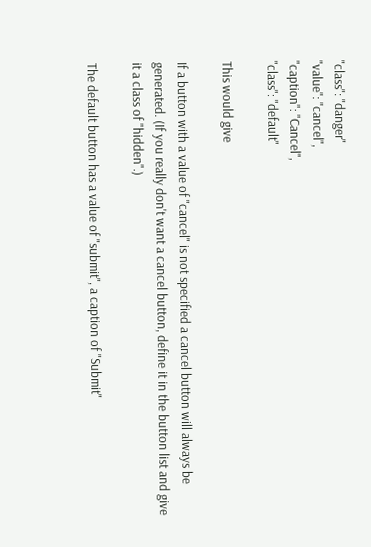"class": "danger"
"value": "cancel",
"caption": "Cancel",
"class": "default"

This would give

If a button with a value of "cancel" is not specified a cancel button will always be generated. (If you really don't want a cancel button, define it in the button list and give it a class of "hidden".)

The default button has a value of "submit", a caption of "Submit"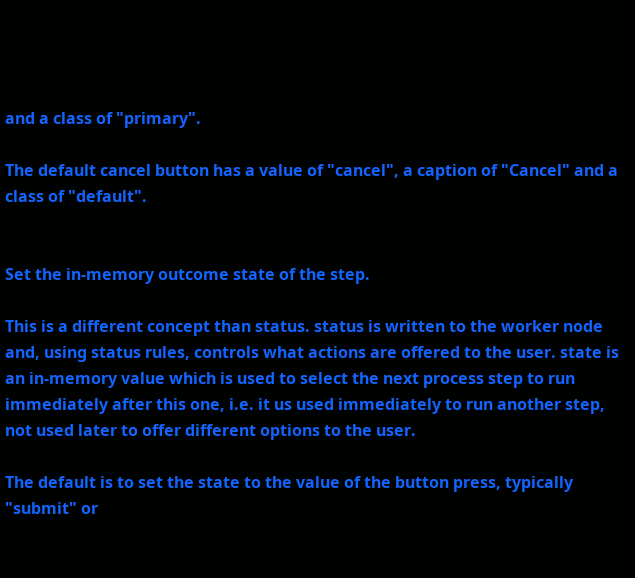and a class of "primary".

The default cancel button has a value of "cancel", a caption of "Cancel" and a class of "default".


Set the in-memory outcome state of the step.

This is a different concept than status. status is written to the worker node and, using status rules, controls what actions are offered to the user. state is an in-memory value which is used to select the next process step to run immediately after this one, i.e. it us used immediately to run another step, not used later to offer different options to the user.

The default is to set the state to the value of the button press, typically "submit" or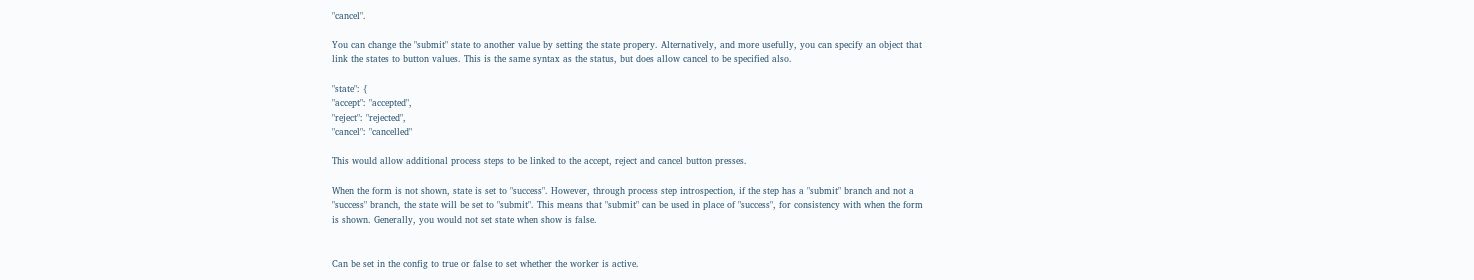"cancel".

You can change the "submit" state to another value by setting the state propery. Alternatively, and more usefully, you can specify an object that link the states to button values. This is the same syntax as the status, but does allow cancel to be specified also.

"state": {
"accept": "accepted",
"reject": "rejected",
"cancel": "cancelled"

This would allow additional process steps to be linked to the accept, reject and cancel button presses.

When the form is not shown, state is set to "success". However, through process step introspection, if the step has a "submit" branch and not a "success" branch, the state will be set to "submit". This means that "submit" can be used in place of "success", for consistency with when the form is shown. Generally, you would not set state when show is false.


Can be set in the config to true or false to set whether the worker is active.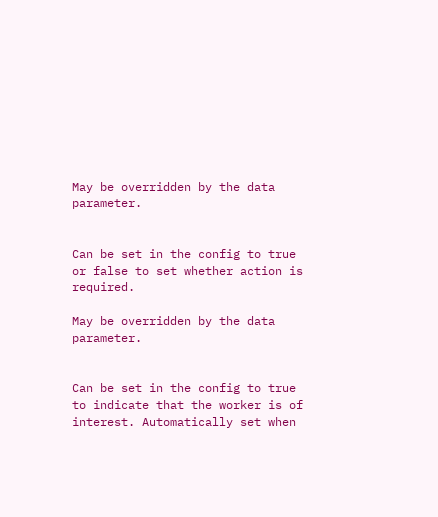May be overridden by the data parameter.


Can be set in the config to true or false to set whether action is required.

May be overridden by the data parameter.


Can be set in the config to true to indicate that the worker is of interest. Automatically set when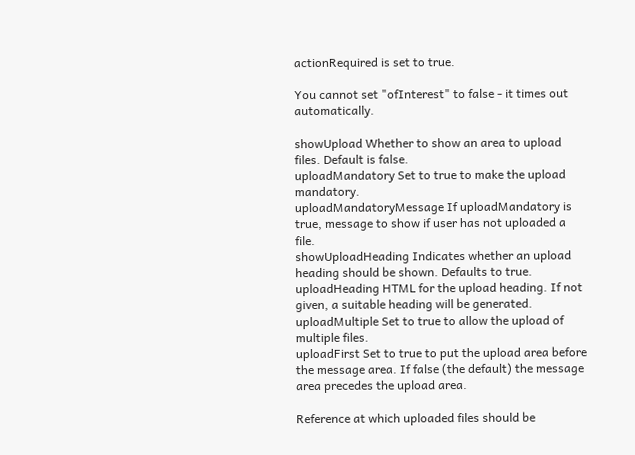actionRequired is set to true.

You cannot set "ofInterest" to false - it times out automatically.

showUpload Whether to show an area to upload files. Default is false.
uploadMandatory Set to true to make the upload mandatory.
uploadMandatoryMessage If uploadMandatory is true, message to show if user has not uploaded a file.
showUploadHeading Indicates whether an upload heading should be shown. Defaults to true.
uploadHeading HTML for the upload heading. If not given, a suitable heading will be generated.
uploadMultiple Set to true to allow the upload of multiple files.
uploadFirst Set to true to put the upload area before the message area. If false (the default) the message area precedes the upload area.

Reference at which uploaded files should be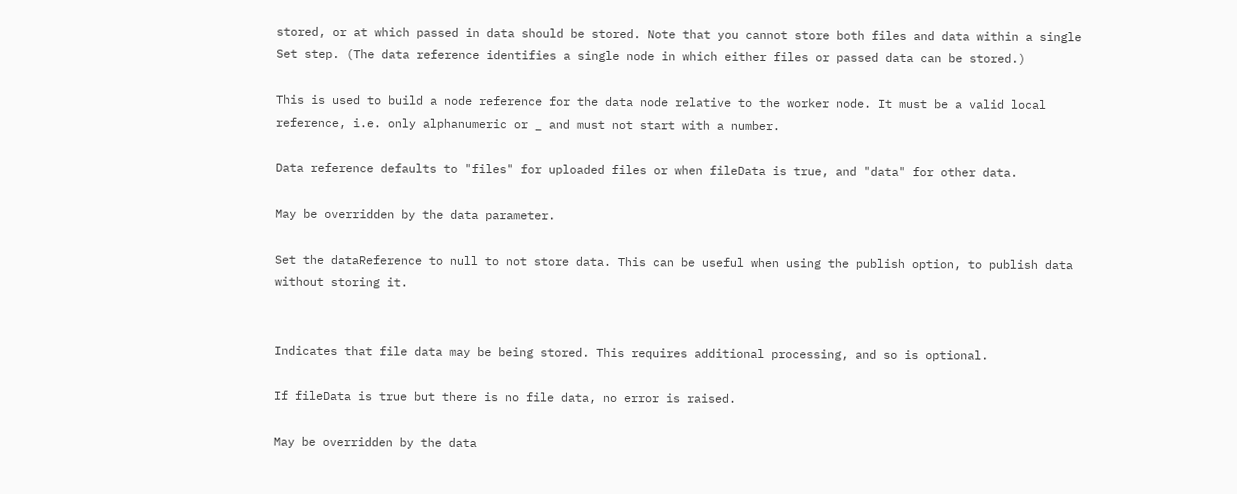stored, or at which passed in data should be stored. Note that you cannot store both files and data within a single Set step. (The data reference identifies a single node in which either files or passed data can be stored.)

This is used to build a node reference for the data node relative to the worker node. It must be a valid local reference, i.e. only alphanumeric or _ and must not start with a number.

Data reference defaults to "files" for uploaded files or when fileData is true, and "data" for other data.

May be overridden by the data parameter.

Set the dataReference to null to not store data. This can be useful when using the publish option, to publish data without storing it.


Indicates that file data may be being stored. This requires additional processing, and so is optional.

If fileData is true but there is no file data, no error is raised.

May be overridden by the data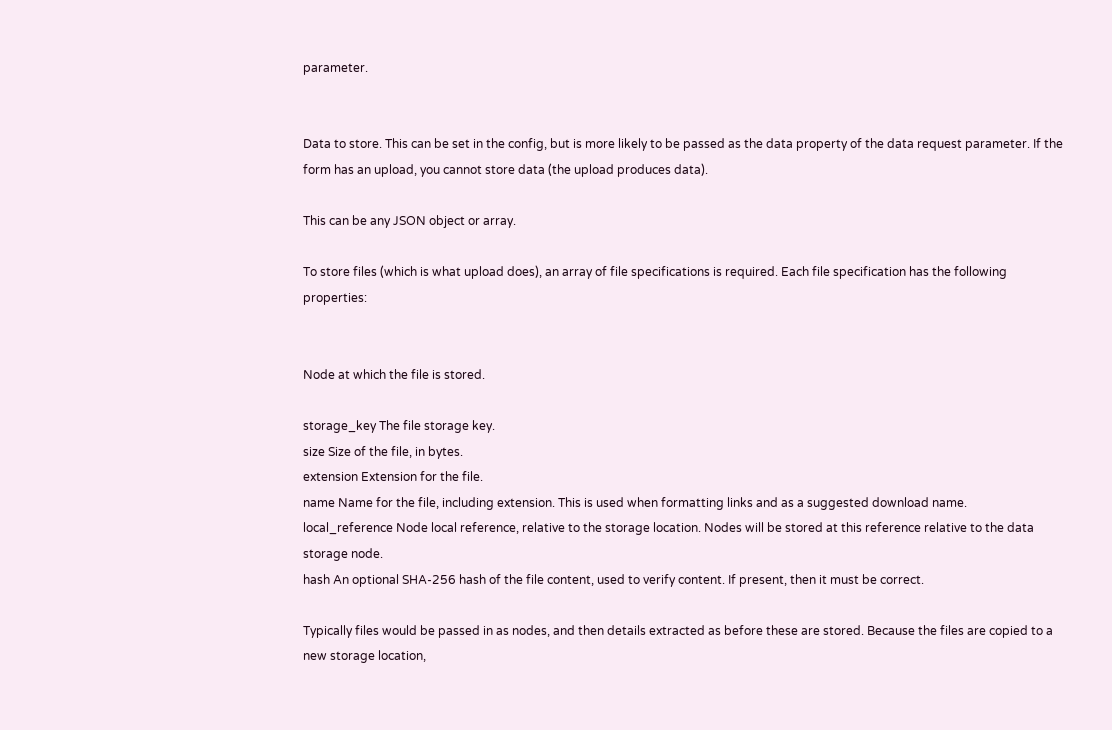parameter.


Data to store. This can be set in the config, but is more likely to be passed as the data property of the data request parameter. If the form has an upload, you cannot store data (the upload produces data).

This can be any JSON object or array.

To store files (which is what upload does), an array of file specifications is required. Each file specification has the following properties:


Node at which the file is stored.

storage_key The file storage key.
size Size of the file, in bytes.
extension Extension for the file.
name Name for the file, including extension. This is used when formatting links and as a suggested download name.
local_reference Node local reference, relative to the storage location. Nodes will be stored at this reference relative to the data storage node.
hash An optional SHA-256 hash of the file content, used to verify content. If present, then it must be correct.

Typically files would be passed in as nodes, and then details extracted as before these are stored. Because the files are copied to a new storage location,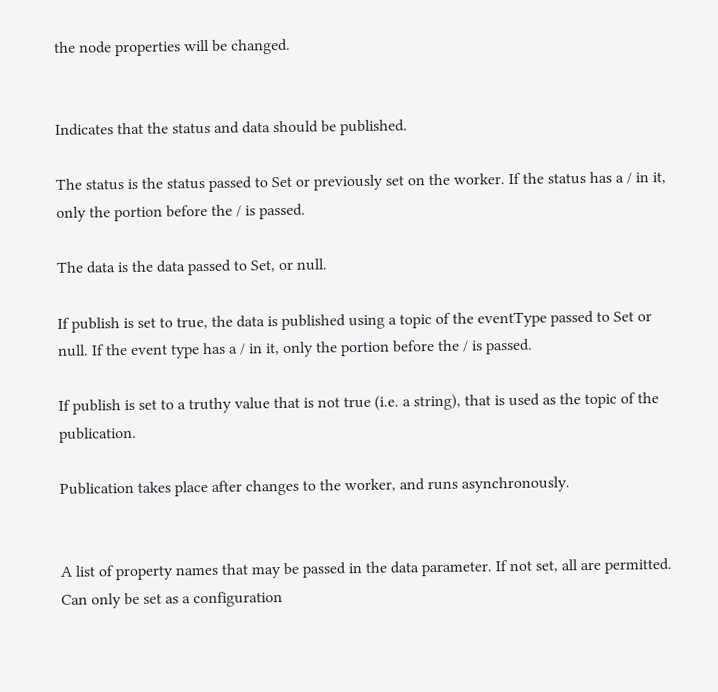the node properties will be changed.


Indicates that the status and data should be published.

The status is the status passed to Set or previously set on the worker. If the status has a / in it, only the portion before the / is passed.

The data is the data passed to Set, or null.

If publish is set to true, the data is published using a topic of the eventType passed to Set or null. If the event type has a / in it, only the portion before the / is passed.

If publish is set to a truthy value that is not true (i.e. a string), that is used as the topic of the publication.

Publication takes place after changes to the worker, and runs asynchronously.


A list of property names that may be passed in the data parameter. If not set, all are permitted. Can only be set as a configuration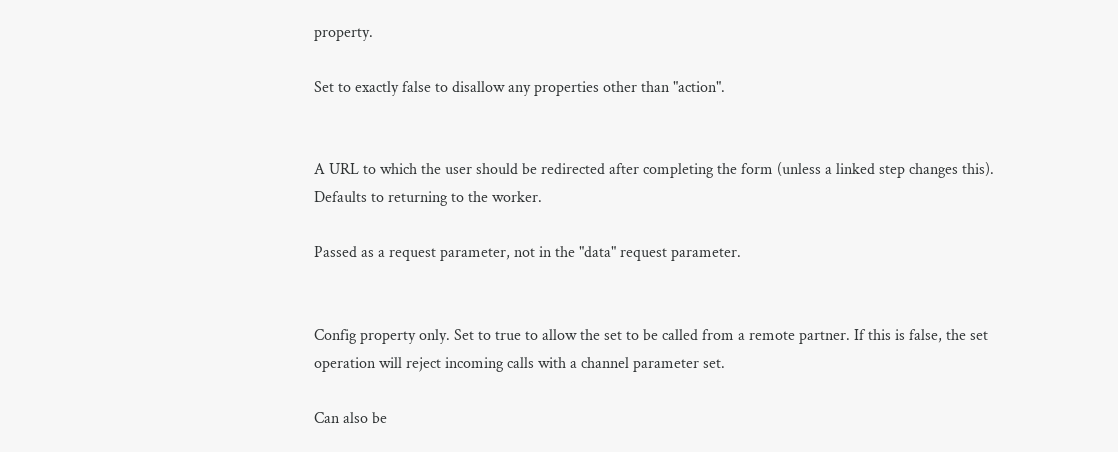property.

Set to exactly false to disallow any properties other than "action".


A URL to which the user should be redirected after completing the form (unless a linked step changes this). Defaults to returning to the worker.

Passed as a request parameter, not in the "data" request parameter.


Config property only. Set to true to allow the set to be called from a remote partner. If this is false, the set operation will reject incoming calls with a channel parameter set.

Can also be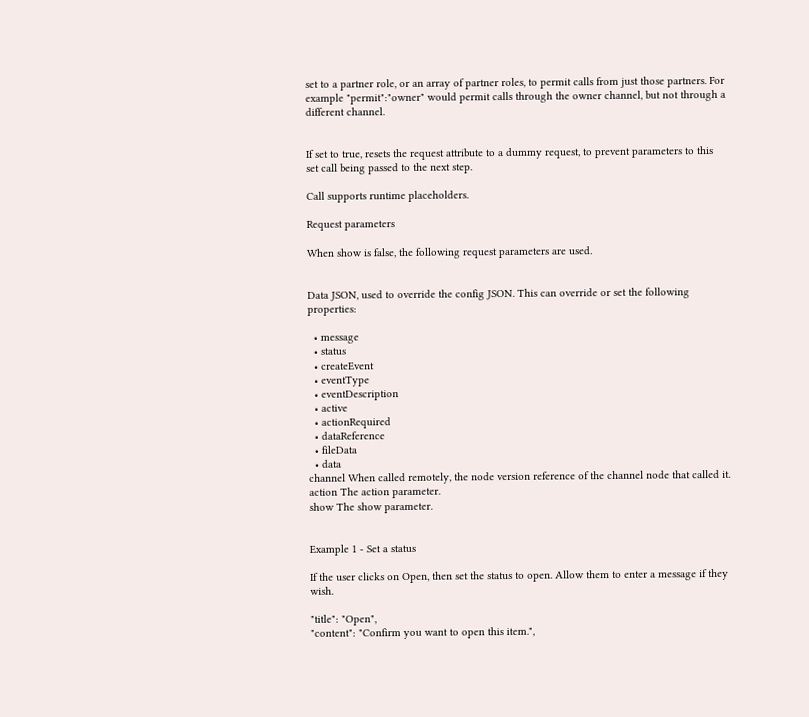set to a partner role, or an array of partner roles, to permit calls from just those partners. For example "permit":"owner" would permit calls through the owner channel, but not through a different channel.


If set to true, resets the request attribute to a dummy request, to prevent parameters to this set call being passed to the next step.

Call supports runtime placeholders.

Request parameters

When show is false, the following request parameters are used.


Data JSON, used to override the config JSON. This can override or set the following properties:

  • message
  • status
  • createEvent
  • eventType
  • eventDescription
  • active
  • actionRequired
  • dataReference
  • fileData
  • data
channel When called remotely, the node version reference of the channel node that called it.
action The action parameter.
show The show parameter.


Example 1 - Set a status

If the user clicks on Open, then set the status to open. Allow them to enter a message if they wish.

"title": "Open",
"content": "Confirm you want to open this item.",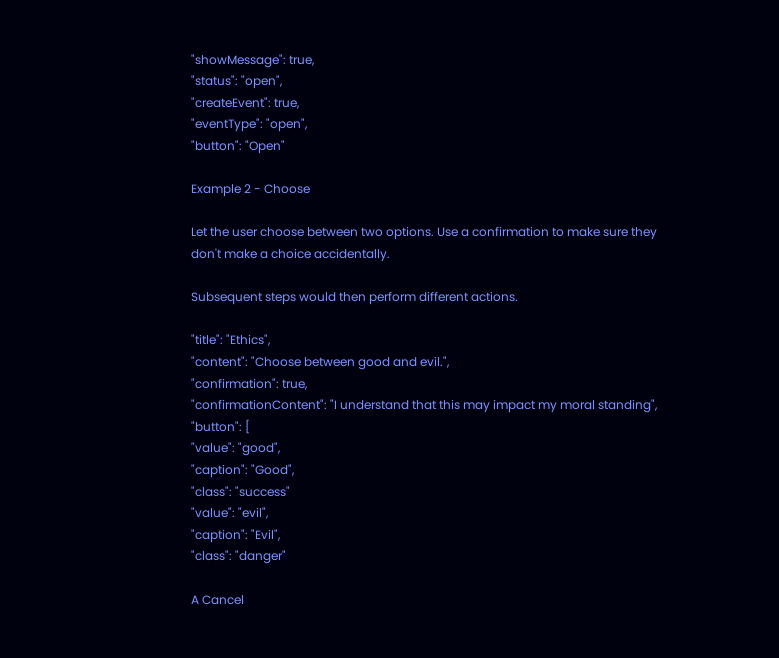"showMessage": true,
"status": "open",
"createEvent": true,
"eventType": "open",
"button": "Open"

Example 2 - Choose

Let the user choose between two options. Use a confirmation to make sure they don't make a choice accidentally.

Subsequent steps would then perform different actions.

"title": "Ethics",
"content": "Choose between good and evil.",
"confirmation": true,
"confirmationContent": "I understand that this may impact my moral standing",
"button": [
"value": "good",
"caption": "Good",
"class": "success"
"value": "evil",
"caption": "Evil",
"class": "danger"

A Cancel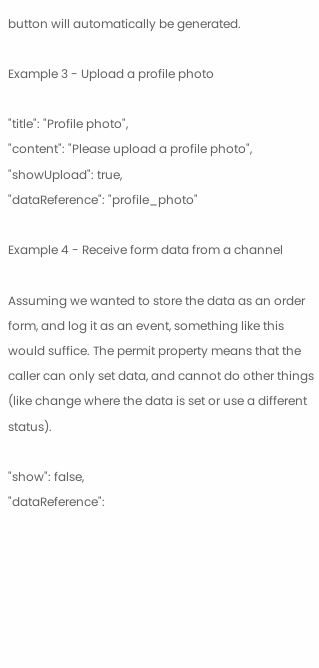button will automatically be generated.

Example 3 - Upload a profile photo

"title": "Profile photo",
"content": "Please upload a profile photo",
"showUpload": true,
"dataReference": "profile_photo"

Example 4 - Receive form data from a channel

Assuming we wanted to store the data as an order form, and log it as an event, something like this would suffice. The permit property means that the caller can only set data, and cannot do other things (like change where the data is set or use a different status).

"show": false,
"dataReference":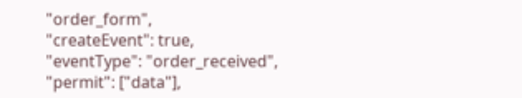"order_form",
"createEvent": true,
"eventType": "order_received",
"permit": ["data"],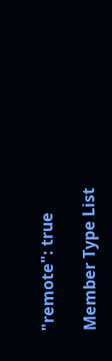"remote": true

Member Type List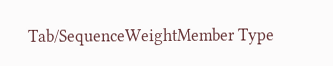Tab/SequenceWeightMember Type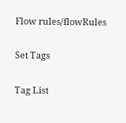Flow rules/flowRules

Set Tags

Tag List